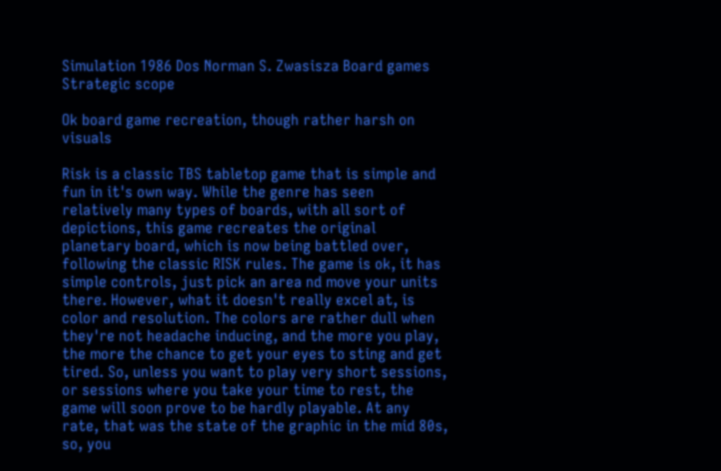Simulation 1986 Dos Norman S. Zwasisza Board games Strategic scope

Ok board game recreation, though rather harsh on visuals

Risk is a classic TBS tabletop game that is simple and fun in it's own way. While the genre has seen relatively many types of boards, with all sort of depictions, this game recreates the original planetary board, which is now being battled over, following the classic RISK rules. The game is ok, it has simple controls, just pick an area nd move your units there. However, what it doesn't really excel at, is color and resolution. The colors are rather dull when they're not headache inducing, and the more you play, the more the chance to get your eyes to sting and get tired. So, unless you want to play very short sessions, or sessions where you take your time to rest, the game will soon prove to be hardly playable. At any rate, that was the state of the graphic in the mid 80s, so, you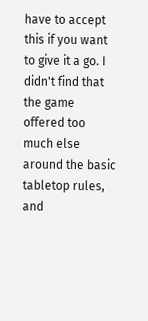have to accept this if you want to give it a go. I didn't find that the game offered too much else around the basic tabletop rules, and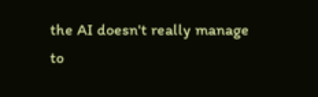the AI doesn't really manage to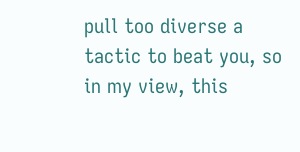pull too diverse a tactic to beat you, so in my view, this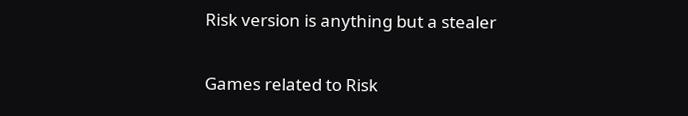Risk version is anything but a stealer

Games related to Risk